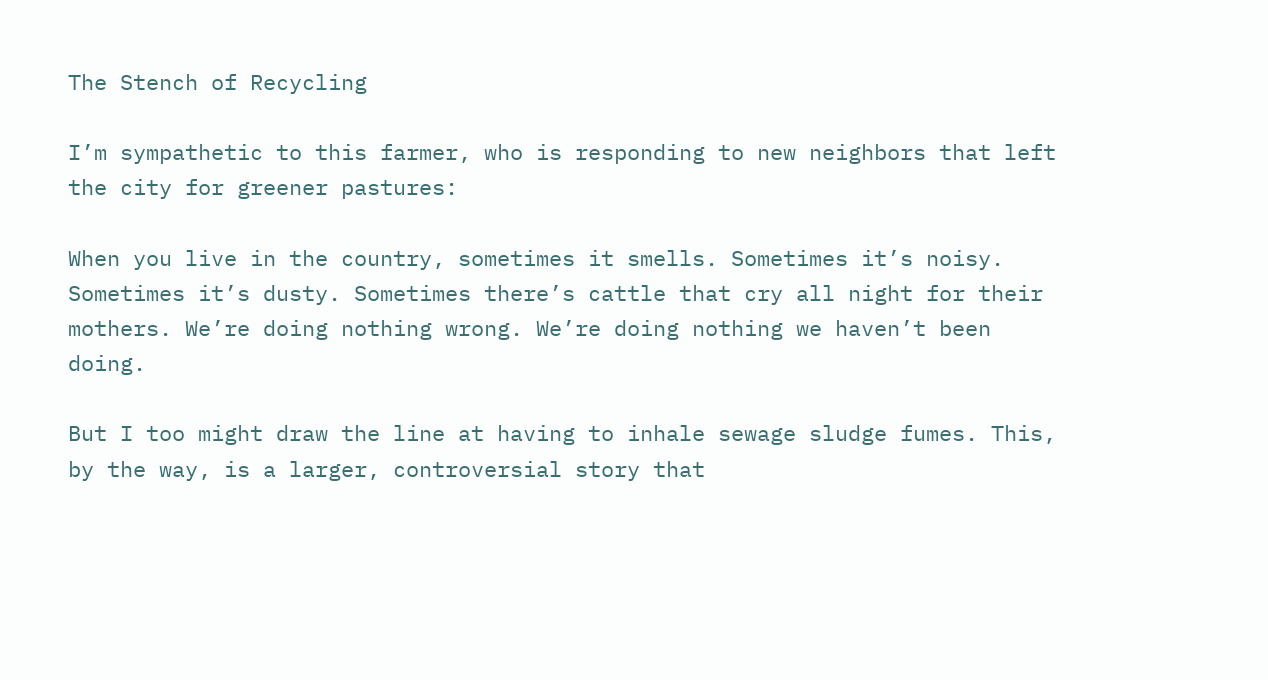The Stench of Recycling

I’m sympathetic to this farmer, who is responding to new neighbors that left the city for greener pastures:

When you live in the country, sometimes it smells. Sometimes it’s noisy. Sometimes it’s dusty. Sometimes there’s cattle that cry all night for their mothers. We’re doing nothing wrong. We’re doing nothing we haven’t been doing.

But I too might draw the line at having to inhale sewage sludge fumes. This, by the way, is a larger, controversial story that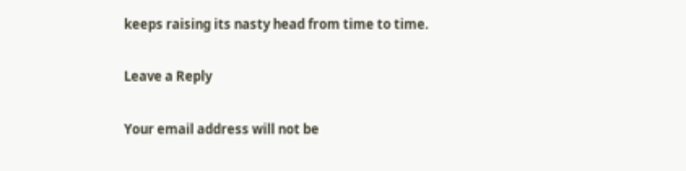keeps raising its nasty head from time to time.

Leave a Reply

Your email address will not be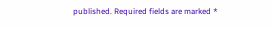published. Required fields are marked *